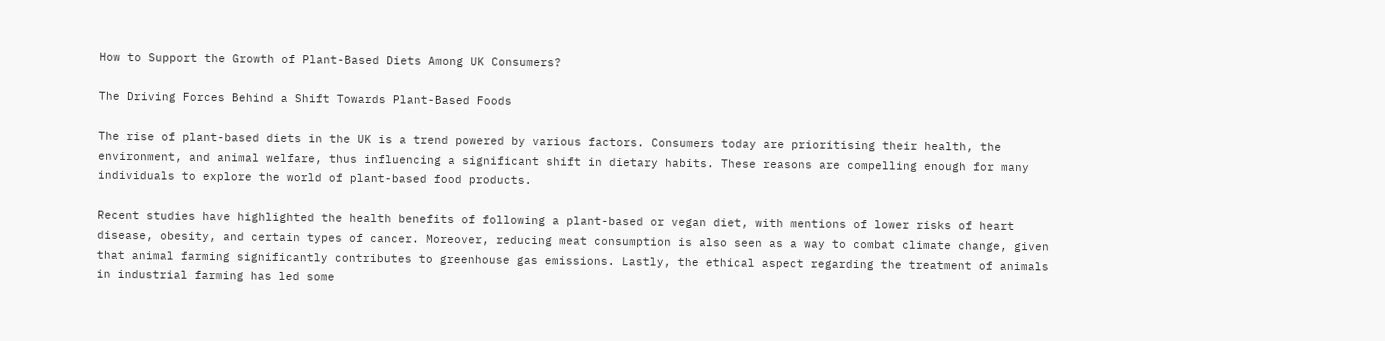How to Support the Growth of Plant-Based Diets Among UK Consumers?

The Driving Forces Behind a Shift Towards Plant-Based Foods

The rise of plant-based diets in the UK is a trend powered by various factors. Consumers today are prioritising their health, the environment, and animal welfare, thus influencing a significant shift in dietary habits. These reasons are compelling enough for many individuals to explore the world of plant-based food products.

Recent studies have highlighted the health benefits of following a plant-based or vegan diet, with mentions of lower risks of heart disease, obesity, and certain types of cancer. Moreover, reducing meat consumption is also seen as a way to combat climate change, given that animal farming significantly contributes to greenhouse gas emissions. Lastly, the ethical aspect regarding the treatment of animals in industrial farming has led some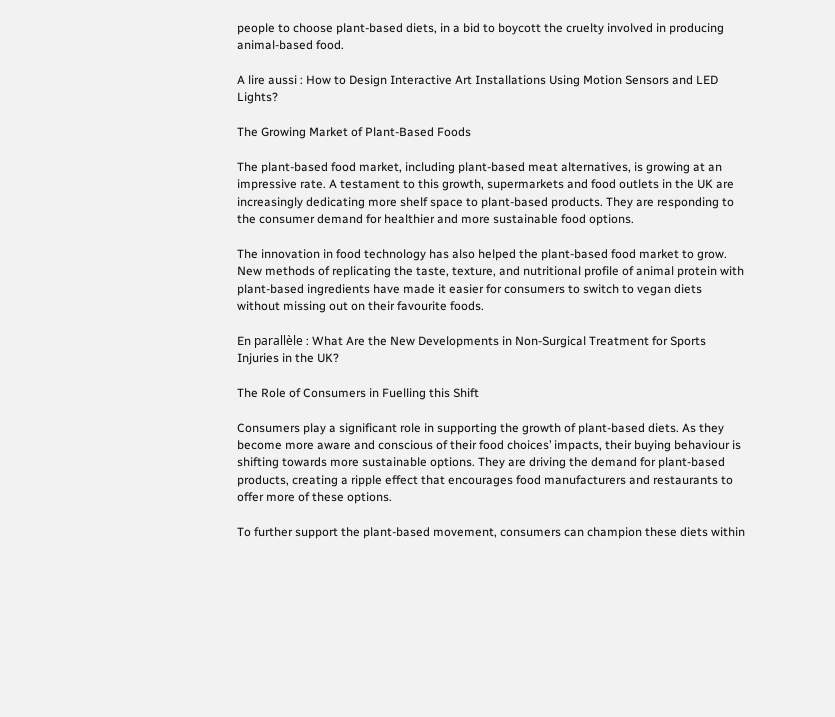people to choose plant-based diets, in a bid to boycott the cruelty involved in producing animal-based food.

A lire aussi : How to Design Interactive Art Installations Using Motion Sensors and LED Lights?

The Growing Market of Plant-Based Foods

The plant-based food market, including plant-based meat alternatives, is growing at an impressive rate. A testament to this growth, supermarkets and food outlets in the UK are increasingly dedicating more shelf space to plant-based products. They are responding to the consumer demand for healthier and more sustainable food options.

The innovation in food technology has also helped the plant-based food market to grow. New methods of replicating the taste, texture, and nutritional profile of animal protein with plant-based ingredients have made it easier for consumers to switch to vegan diets without missing out on their favourite foods.

En parallèle : What Are the New Developments in Non-Surgical Treatment for Sports Injuries in the UK?

The Role of Consumers in Fuelling this Shift

Consumers play a significant role in supporting the growth of plant-based diets. As they become more aware and conscious of their food choices’ impacts, their buying behaviour is shifting towards more sustainable options. They are driving the demand for plant-based products, creating a ripple effect that encourages food manufacturers and restaurants to offer more of these options.

To further support the plant-based movement, consumers can champion these diets within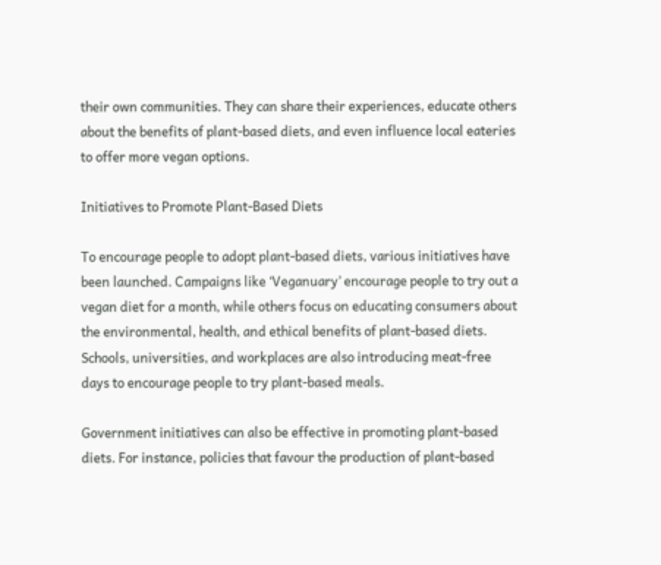their own communities. They can share their experiences, educate others about the benefits of plant-based diets, and even influence local eateries to offer more vegan options.

Initiatives to Promote Plant-Based Diets

To encourage people to adopt plant-based diets, various initiatives have been launched. Campaigns like ‘Veganuary’ encourage people to try out a vegan diet for a month, while others focus on educating consumers about the environmental, health, and ethical benefits of plant-based diets. Schools, universities, and workplaces are also introducing meat-free days to encourage people to try plant-based meals.

Government initiatives can also be effective in promoting plant-based diets. For instance, policies that favour the production of plant-based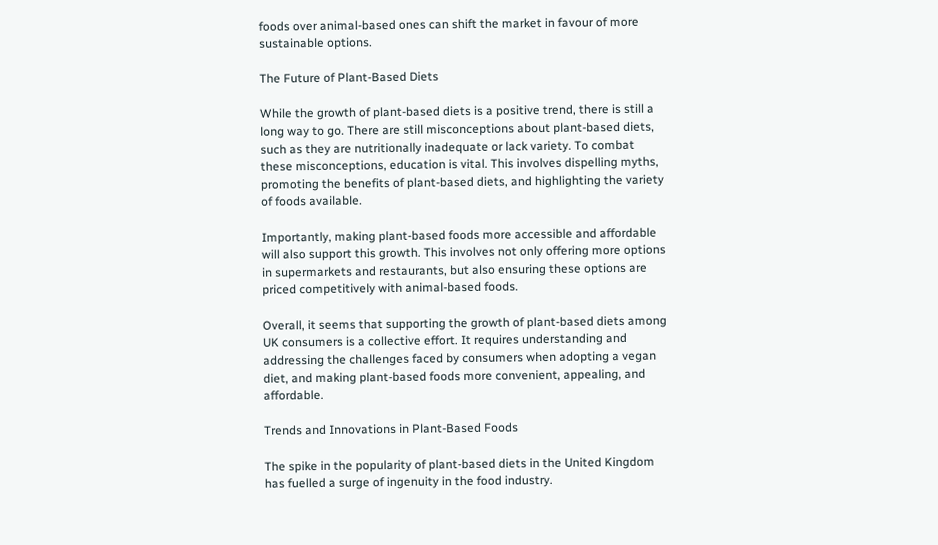foods over animal-based ones can shift the market in favour of more sustainable options.

The Future of Plant-Based Diets

While the growth of plant-based diets is a positive trend, there is still a long way to go. There are still misconceptions about plant-based diets, such as they are nutritionally inadequate or lack variety. To combat these misconceptions, education is vital. This involves dispelling myths, promoting the benefits of plant-based diets, and highlighting the variety of foods available.

Importantly, making plant-based foods more accessible and affordable will also support this growth. This involves not only offering more options in supermarkets and restaurants, but also ensuring these options are priced competitively with animal-based foods.

Overall, it seems that supporting the growth of plant-based diets among UK consumers is a collective effort. It requires understanding and addressing the challenges faced by consumers when adopting a vegan diet, and making plant-based foods more convenient, appealing, and affordable.

Trends and Innovations in Plant-Based Foods

The spike in the popularity of plant-based diets in the United Kingdom has fuelled a surge of ingenuity in the food industry.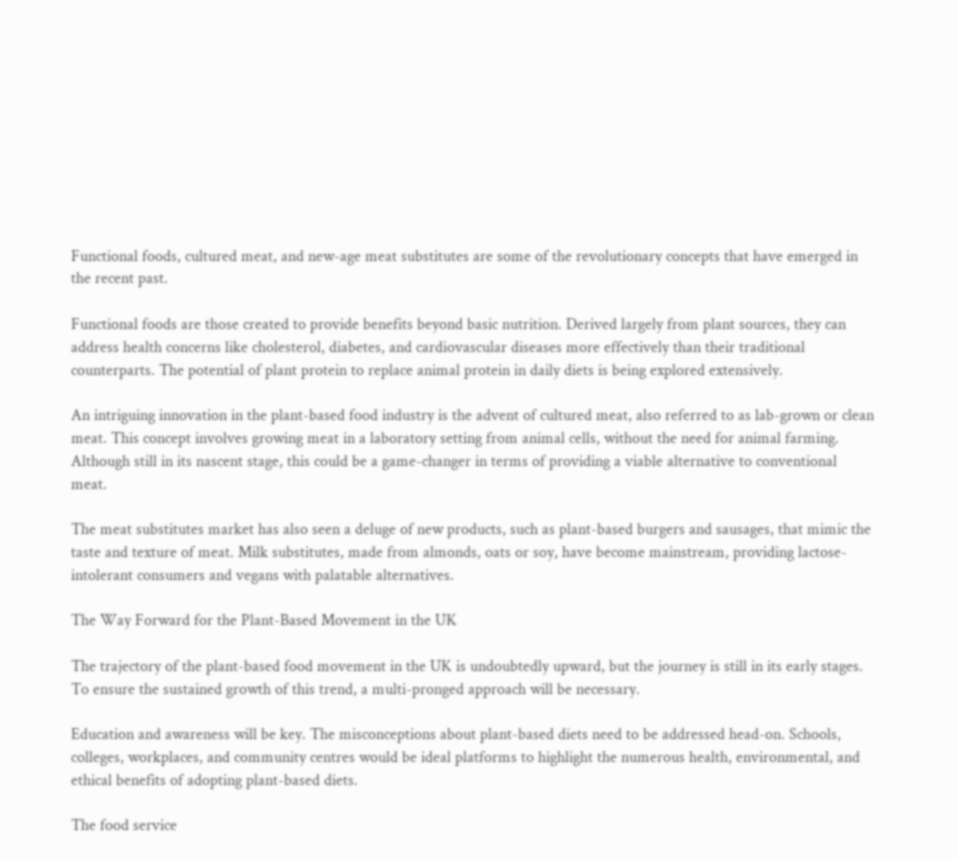Functional foods, cultured meat, and new-age meat substitutes are some of the revolutionary concepts that have emerged in the recent past.

Functional foods are those created to provide benefits beyond basic nutrition. Derived largely from plant sources, they can address health concerns like cholesterol, diabetes, and cardiovascular diseases more effectively than their traditional counterparts. The potential of plant protein to replace animal protein in daily diets is being explored extensively.

An intriguing innovation in the plant-based food industry is the advent of cultured meat, also referred to as lab-grown or clean meat. This concept involves growing meat in a laboratory setting from animal cells, without the need for animal farming. Although still in its nascent stage, this could be a game-changer in terms of providing a viable alternative to conventional meat.

The meat substitutes market has also seen a deluge of new products, such as plant-based burgers and sausages, that mimic the taste and texture of meat. Milk substitutes, made from almonds, oats or soy, have become mainstream, providing lactose-intolerant consumers and vegans with palatable alternatives.

The Way Forward for the Plant-Based Movement in the UK

The trajectory of the plant-based food movement in the UK is undoubtedly upward, but the journey is still in its early stages. To ensure the sustained growth of this trend, a multi-pronged approach will be necessary.

Education and awareness will be key. The misconceptions about plant-based diets need to be addressed head-on. Schools, colleges, workplaces, and community centres would be ideal platforms to highlight the numerous health, environmental, and ethical benefits of adopting plant-based diets.

The food service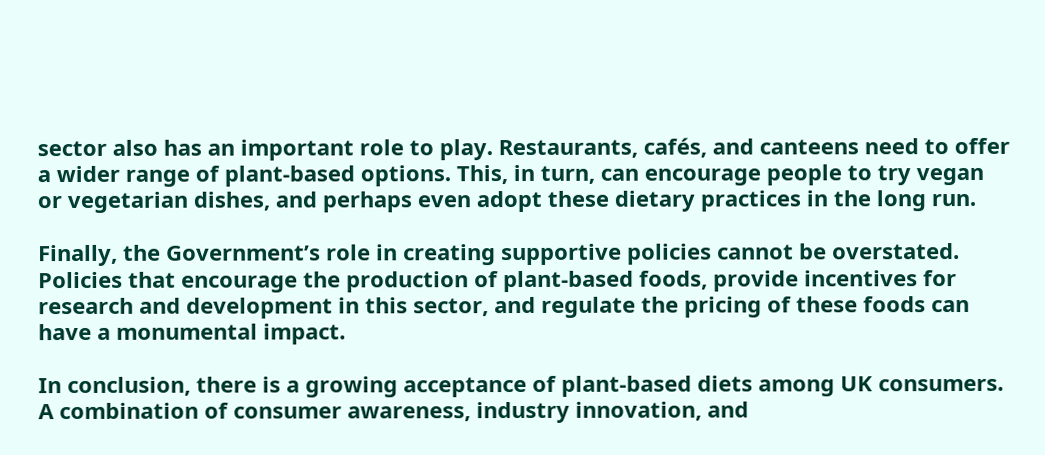sector also has an important role to play. Restaurants, cafés, and canteens need to offer a wider range of plant-based options. This, in turn, can encourage people to try vegan or vegetarian dishes, and perhaps even adopt these dietary practices in the long run.

Finally, the Government’s role in creating supportive policies cannot be overstated. Policies that encourage the production of plant-based foods, provide incentives for research and development in this sector, and regulate the pricing of these foods can have a monumental impact.

In conclusion, there is a growing acceptance of plant-based diets among UK consumers. A combination of consumer awareness, industry innovation, and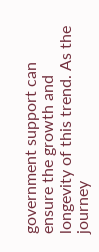government support can ensure the growth and longevity of this trend. As the journey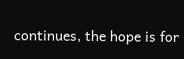continues, the hope is for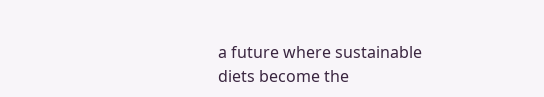a future where sustainable diets become the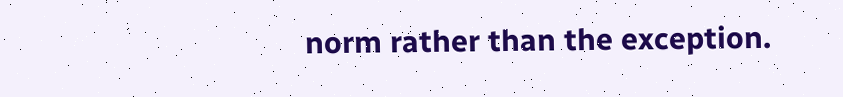norm rather than the exception.